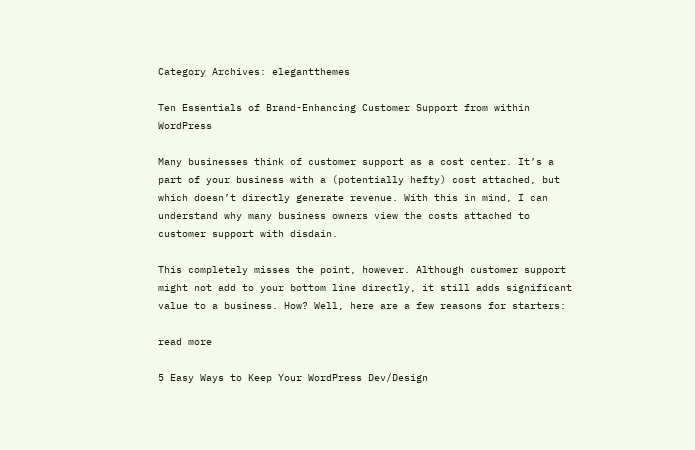Category Archives: elegantthemes

Ten Essentials of Brand-Enhancing Customer Support from within WordPress

Many businesses think of customer support as a cost center. It’s a part of your business with a (potentially hefty) cost attached, but which doesn’t directly generate revenue. With this in mind, I can understand why many business owners view the costs attached to customer support with disdain.

This completely misses the point, however. Although customer support might not add to your bottom line directly, it still adds significant value to a business. How? Well, here are a few reasons for starters:

read more

5 Easy Ways to Keep Your WordPress Dev/Design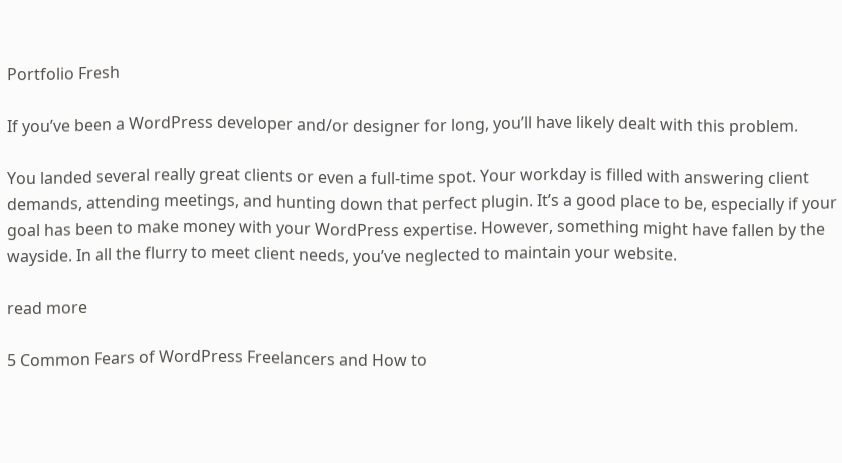Portfolio Fresh

If you’ve been a WordPress developer and/or designer for long, you’ll have likely dealt with this problem.

You landed several really great clients or even a full-time spot. Your workday is filled with answering client demands, attending meetings, and hunting down that perfect plugin. It’s a good place to be, especially if your goal has been to make money with your WordPress expertise. However, something might have fallen by the wayside. In all the flurry to meet client needs, you’ve neglected to maintain your website.

read more

5 Common Fears of WordPress Freelancers and How to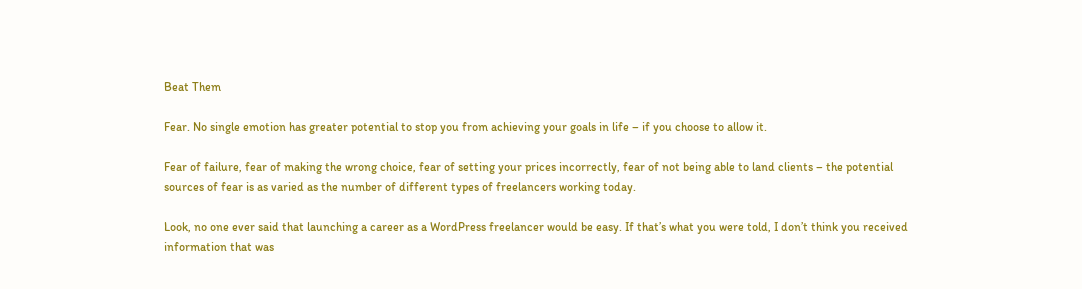Beat Them

Fear. No single emotion has greater potential to stop you from achieving your goals in life – if you choose to allow it.

Fear of failure, fear of making the wrong choice, fear of setting your prices incorrectly, fear of not being able to land clients – the potential sources of fear is as varied as the number of different types of freelancers working today.

Look, no one ever said that launching a career as a WordPress freelancer would be easy. If that’s what you were told, I don’t think you received information that was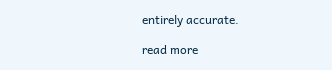entirely accurate.

read more